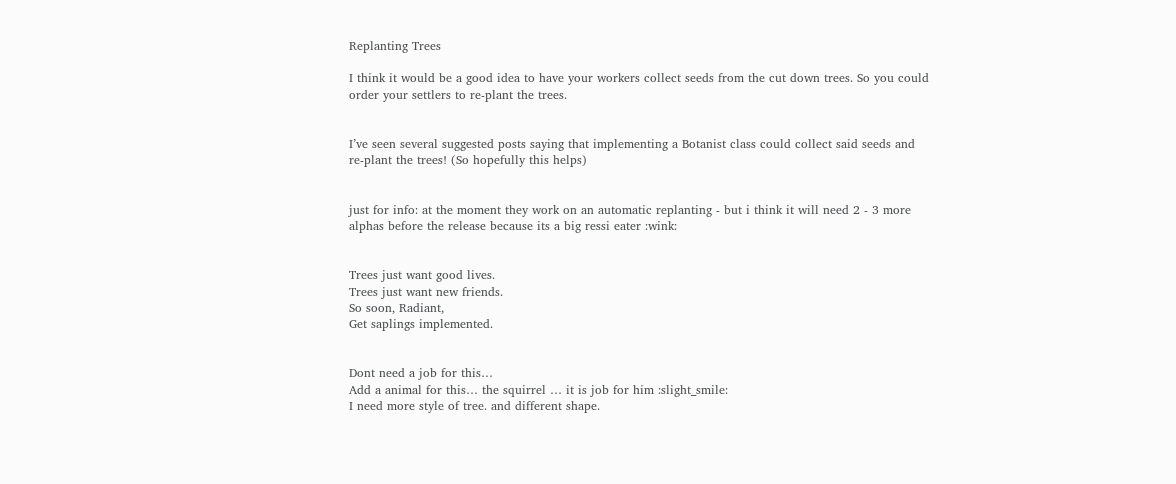Replanting Trees

I think it would be a good idea to have your workers collect seeds from the cut down trees. So you could order your settlers to re-plant the trees.


I’ve seen several suggested posts saying that implementing a Botanist class could collect said seeds and re-plant the trees! (So hopefully this helps)


just for info: at the moment they work on an automatic replanting - but i think it will need 2 - 3 more alphas before the release because its a big ressi eater :wink:


Trees just want good lives.
Trees just want new friends.
So soon, Radiant,
Get saplings implemented.


Dont need a job for this…
Add a animal for this… the squirrel … it is job for him :slight_smile:
I need more style of tree. and different shape.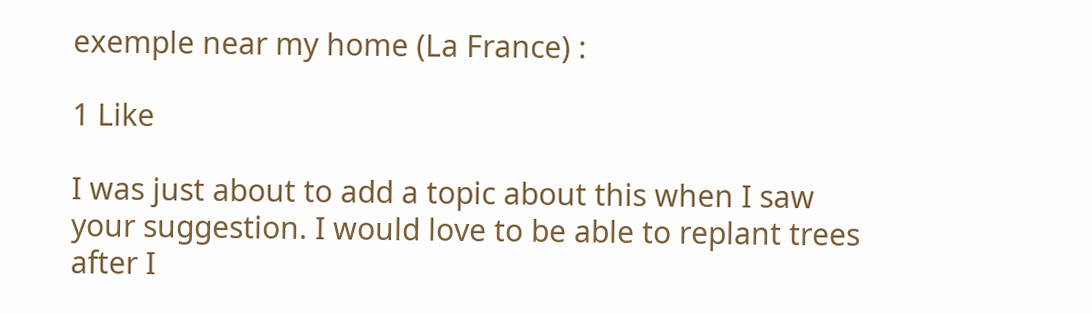exemple near my home (La France) :

1 Like

I was just about to add a topic about this when I saw your suggestion. I would love to be able to replant trees after I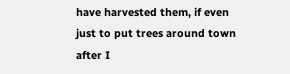have harvested them, if even just to put trees around town after I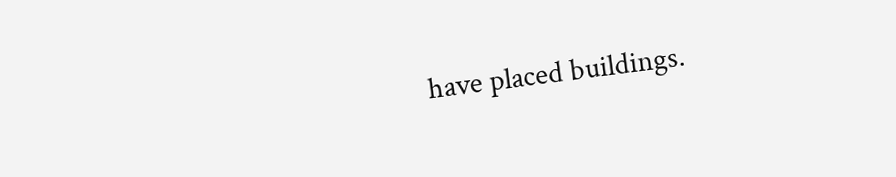have placed buildings.